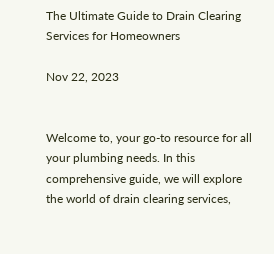The Ultimate Guide to Drain Clearing Services for Homeowners

Nov 22, 2023


Welcome to, your go-to resource for all your plumbing needs. In this comprehensive guide, we will explore the world of drain clearing services,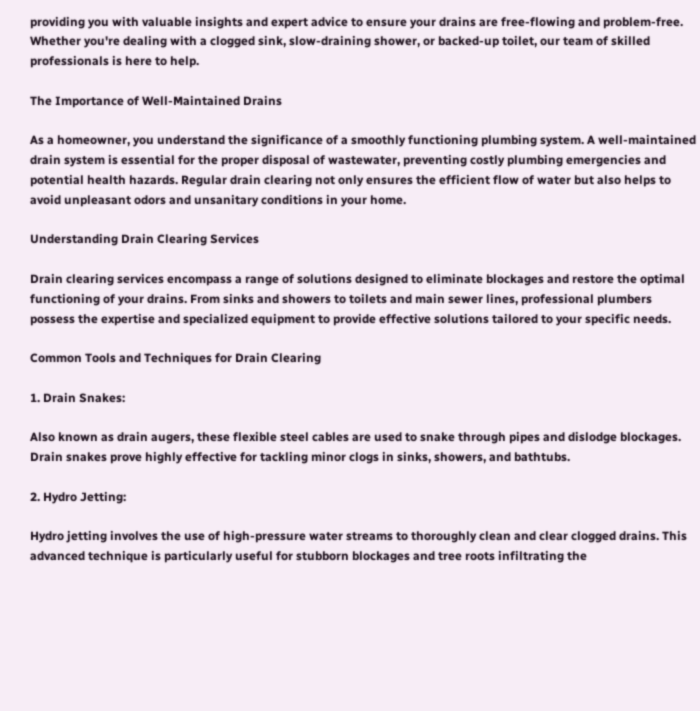providing you with valuable insights and expert advice to ensure your drains are free-flowing and problem-free. Whether you're dealing with a clogged sink, slow-draining shower, or backed-up toilet, our team of skilled professionals is here to help.

The Importance of Well-Maintained Drains

As a homeowner, you understand the significance of a smoothly functioning plumbing system. A well-maintained drain system is essential for the proper disposal of wastewater, preventing costly plumbing emergencies and potential health hazards. Regular drain clearing not only ensures the efficient flow of water but also helps to avoid unpleasant odors and unsanitary conditions in your home.

Understanding Drain Clearing Services

Drain clearing services encompass a range of solutions designed to eliminate blockages and restore the optimal functioning of your drains. From sinks and showers to toilets and main sewer lines, professional plumbers possess the expertise and specialized equipment to provide effective solutions tailored to your specific needs.

Common Tools and Techniques for Drain Clearing

1. Drain Snakes:

Also known as drain augers, these flexible steel cables are used to snake through pipes and dislodge blockages. Drain snakes prove highly effective for tackling minor clogs in sinks, showers, and bathtubs.

2. Hydro Jetting:

Hydro jetting involves the use of high-pressure water streams to thoroughly clean and clear clogged drains. This advanced technique is particularly useful for stubborn blockages and tree roots infiltrating the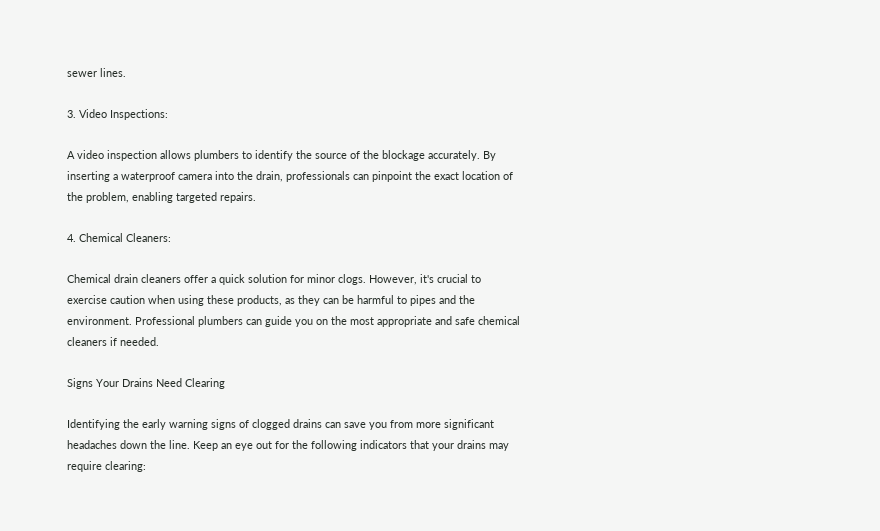sewer lines.

3. Video Inspections:

A video inspection allows plumbers to identify the source of the blockage accurately. By inserting a waterproof camera into the drain, professionals can pinpoint the exact location of the problem, enabling targeted repairs.

4. Chemical Cleaners:

Chemical drain cleaners offer a quick solution for minor clogs. However, it's crucial to exercise caution when using these products, as they can be harmful to pipes and the environment. Professional plumbers can guide you on the most appropriate and safe chemical cleaners if needed.

Signs Your Drains Need Clearing

Identifying the early warning signs of clogged drains can save you from more significant headaches down the line. Keep an eye out for the following indicators that your drains may require clearing: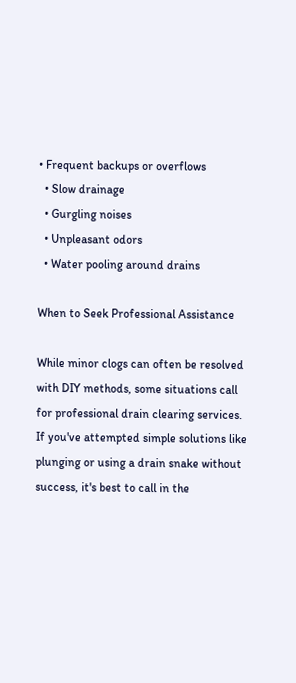• Frequent backups or overflows
  • Slow drainage
  • Gurgling noises
  • Unpleasant odors
  • Water pooling around drains

When to Seek Professional Assistance

While minor clogs can often be resolved with DIY methods, some situations call for professional drain clearing services. If you've attempted simple solutions like plunging or using a drain snake without success, it's best to call in the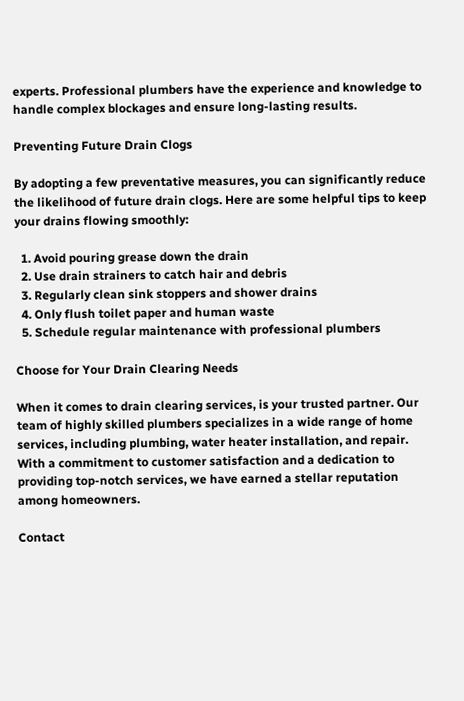experts. Professional plumbers have the experience and knowledge to handle complex blockages and ensure long-lasting results.

Preventing Future Drain Clogs

By adopting a few preventative measures, you can significantly reduce the likelihood of future drain clogs. Here are some helpful tips to keep your drains flowing smoothly:

  1. Avoid pouring grease down the drain
  2. Use drain strainers to catch hair and debris
  3. Regularly clean sink stoppers and shower drains
  4. Only flush toilet paper and human waste
  5. Schedule regular maintenance with professional plumbers

Choose for Your Drain Clearing Needs

When it comes to drain clearing services, is your trusted partner. Our team of highly skilled plumbers specializes in a wide range of home services, including plumbing, water heater installation, and repair. With a commitment to customer satisfaction and a dedication to providing top-notch services, we have earned a stellar reputation among homeowners.

Contact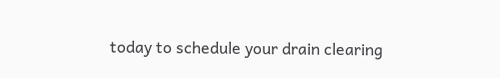today to schedule your drain clearing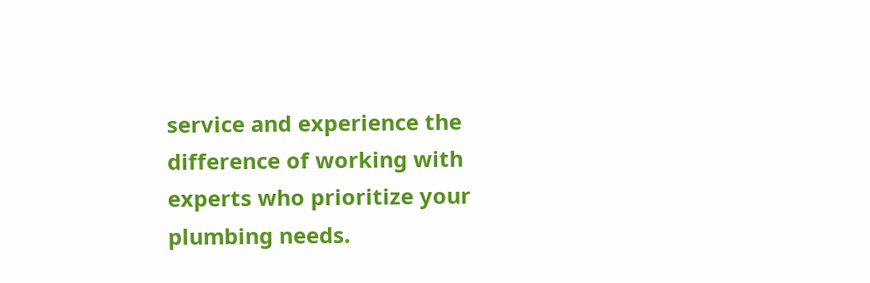service and experience the difference of working with experts who prioritize your plumbing needs.